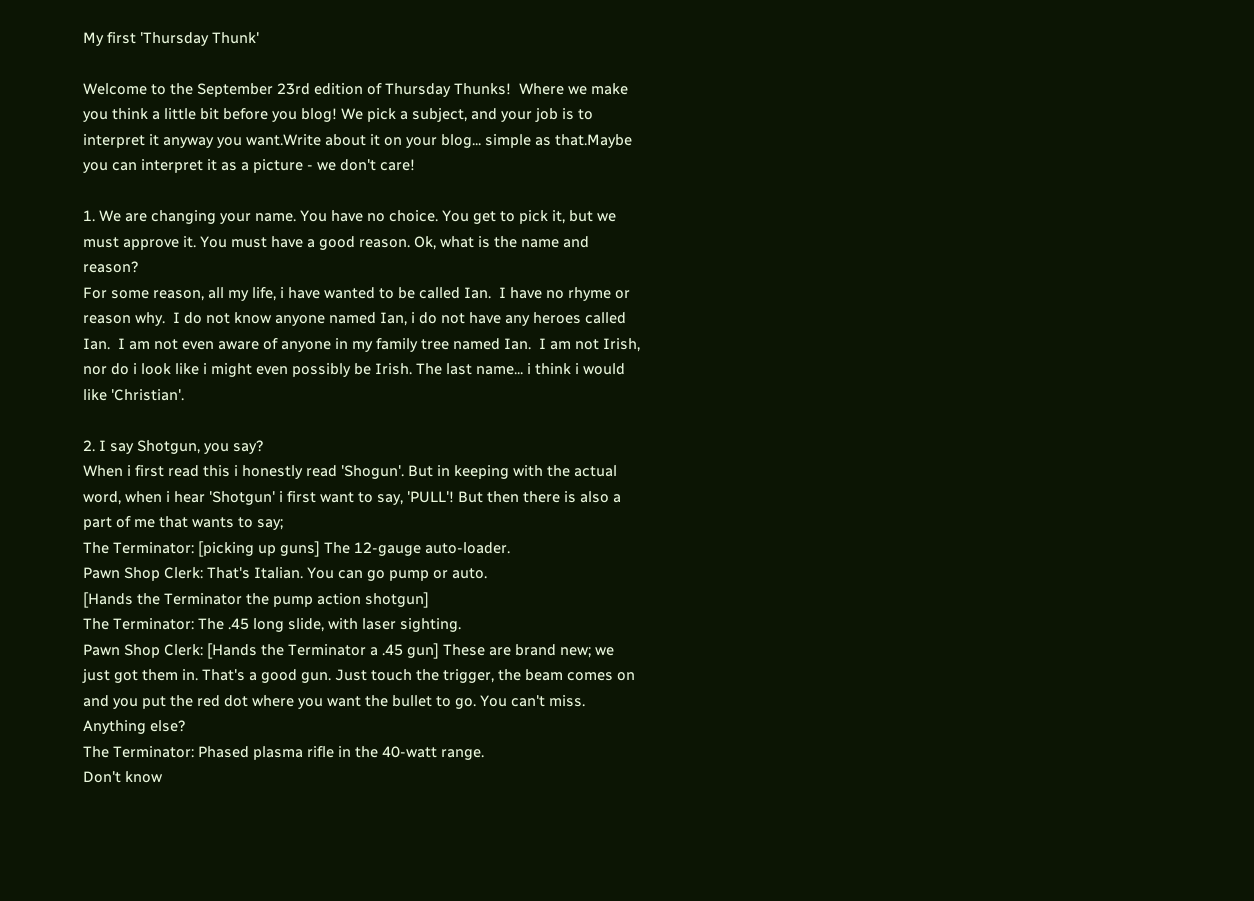My first 'Thursday Thunk'

Welcome to the September 23rd edition of Thursday Thunks!  Where we make you think a little bit before you blog! We pick a subject, and your job is to interpret it anyway you want.Write about it on your blog... simple as that.Maybe you can interpret it as a picture - we don't care!

1. We are changing your name. You have no choice. You get to pick it, but we must approve it. You must have a good reason. Ok, what is the name and reason?
For some reason, all my life, i have wanted to be called Ian.  I have no rhyme or reason why.  I do not know anyone named Ian, i do not have any heroes called Ian.  I am not even aware of anyone in my family tree named Ian.  I am not Irish, nor do i look like i might even possibly be Irish. The last name... i think i would like 'Christian'.

2. I say Shotgun, you say?
When i first read this i honestly read 'Shogun'. But in keeping with the actual word, when i hear 'Shotgun' i first want to say, 'PULL'! But then there is also a part of me that wants to say;
The Terminator: [picking up guns] The 12-gauge auto-loader.
Pawn Shop Clerk: That's Italian. You can go pump or auto.
[Hands the Terminator the pump action shotgun]
The Terminator: The .45 long slide, with laser sighting.
Pawn Shop Clerk: [Hands the Terminator a .45 gun] These are brand new; we just got them in. That's a good gun. Just touch the trigger, the beam comes on and you put the red dot where you want the bullet to go. You can't miss. Anything else?
The Terminator: Phased plasma rifle in the 40-watt range.
Don't know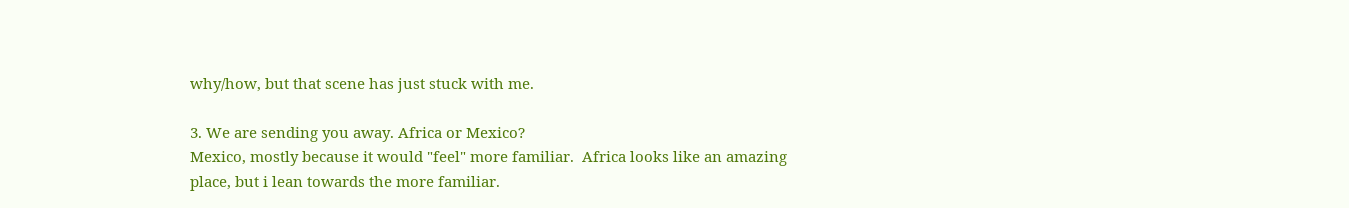why/how, but that scene has just stuck with me.

3. We are sending you away. Africa or Mexico?
Mexico, mostly because it would "feel" more familiar.  Africa looks like an amazing place, but i lean towards the more familiar.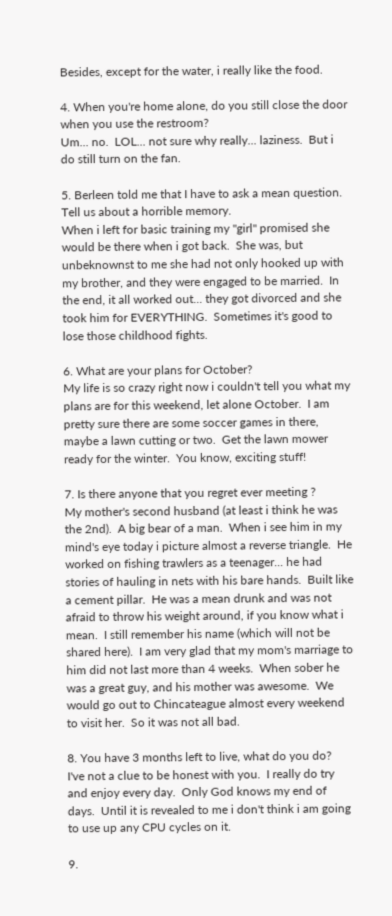Besides, except for the water, i really like the food.

4. When you're home alone, do you still close the door when you use the restroom?
Um... no.  LOL... not sure why really... laziness.  But i do still turn on the fan.

5. Berleen told me that I have to ask a mean question. Tell us about a horrible memory.
When i left for basic training my "girl" promised she would be there when i got back.  She was, but unbeknownst to me she had not only hooked up with my brother, and they were engaged to be married.  In the end, it all worked out... they got divorced and she took him for EVERYTHING.  Sometimes it's good to lose those childhood fights.

6. What are your plans for October?
My life is so crazy right now i couldn't tell you what my plans are for this weekend, let alone October.  I am pretty sure there are some soccer games in there, maybe a lawn cutting or two.  Get the lawn mower ready for the winter.  You know, exciting stuff!

7. Is there anyone that you regret ever meeting ?
My mother's second husband (at least i think he was the 2nd).  A big bear of a man.  When i see him in my mind's eye today i picture almost a reverse triangle.  He worked on fishing trawlers as a teenager... he had stories of hauling in nets with his bare hands.  Built like a cement pillar.  He was a mean drunk and was not afraid to throw his weight around, if you know what i mean.  I still remember his name (which will not be shared here).  I am very glad that my mom's marriage to him did not last more than 4 weeks.  When sober he was a great guy, and his mother was awesome.  We would go out to Chincateague almost every weekend to visit her.  So it was not all bad.

8. You have 3 months left to live, what do you do?
I've not a clue to be honest with you.  I really do try and enjoy every day.  Only God knows my end of days.  Until it is revealed to me i don't think i am going to use up any CPU cycles on it.

9.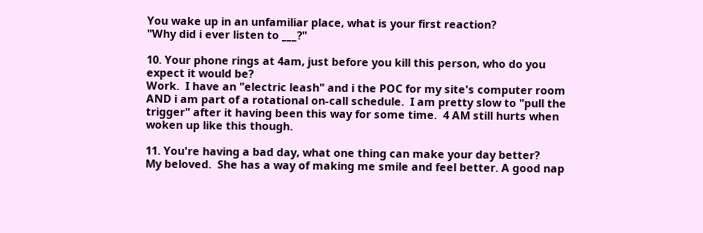You wake up in an unfamiliar place, what is your first reaction?
"Why did i ever listen to ___?"

10. Your phone rings at 4am, just before you kill this person, who do you expect it would be?
Work.  I have an "electric leash" and i the POC for my site's computer room AND i am part of a rotational on-call schedule.  I am pretty slow to "pull the trigger" after it having been this way for some time.  4 AM still hurts when woken up like this though.

11. You're having a bad day, what one thing can make your day better?
My beloved.  She has a way of making me smile and feel better. A good nap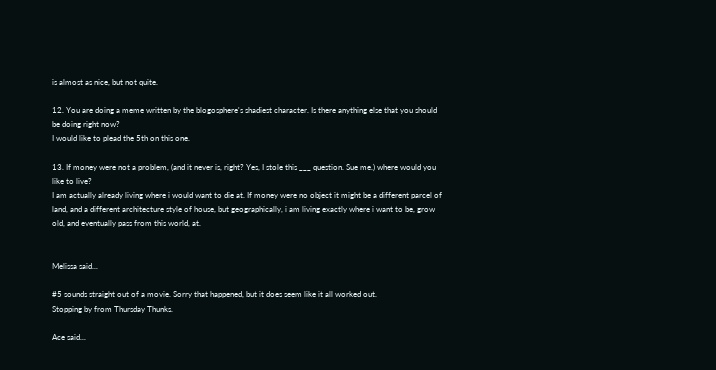is almost as nice, but not quite.

12. You are doing a meme written by the blogosphere's shadiest character. Is there anything else that you should be doing right now?
I would like to plead the 5th on this one.

13. If money were not a problem, (and it never is, right? Yes, I stole this ___ question. Sue me.) where would you like to live?
I am actually already living where i would want to die at. If money were no object it might be a different parcel of land, and a different architecture style of house, but geographically, i am living exactly where i want to be, grow old, and eventually pass from this world, at.


Melissa said...

#5 sounds straight out of a movie. Sorry that happened, but it does seem like it all worked out.
Stopping by from Thursday Thunks.

Ace said...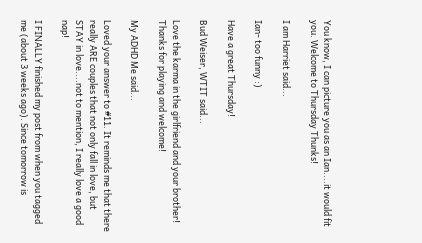You know, I can picture you as an Ian....it would fit you. Welcome to Thursday Thunks!

I am Harriet said...

Ian- too funny :)

Have a great Thursday!

Bud Weiser, WTIT said...

Love the karma in the girlfriend and your brother! Thanks for playing and welcome!

My ADHD Me said...

Loved your answer to #11. It reminds me that there really ARE couples that not only fall in love, but STAY in love....not to mention, I really love a good nap!

I FINALLY finished my post from when you tagged me (about 3 weeks ago). Since tomorrow is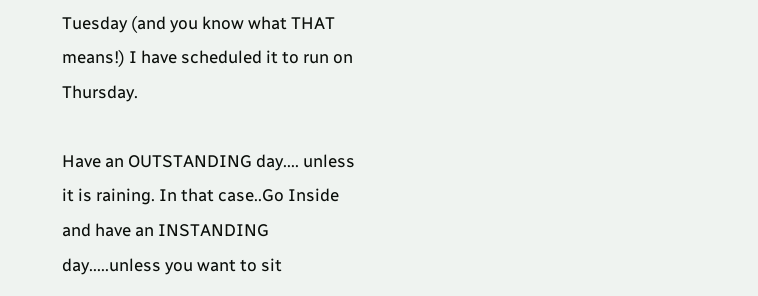Tuesday (and you know what THAT means!) I have scheduled it to run on Thursday.

Have an OUTSTANDING day.... unless it is raining. In that case..Go Inside and have an INSTANDING day.....unless you want to sit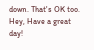down. That's OK too. Hey, Have a great day!